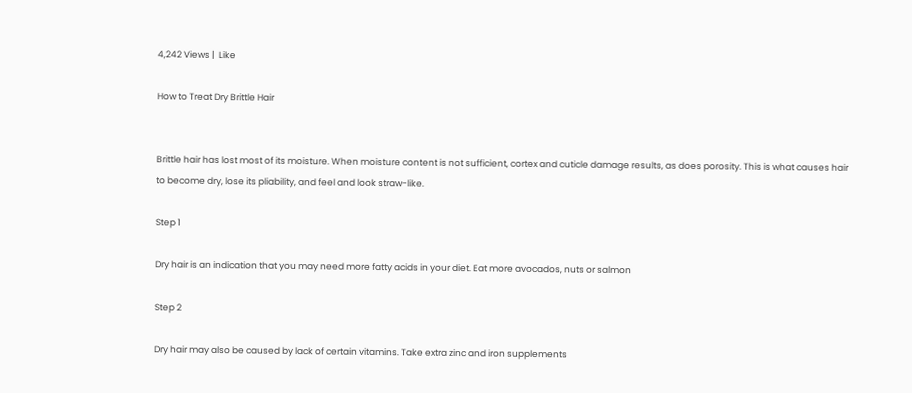4,242 Views |  Like

How to Treat Dry Brittle Hair


Brittle hair has lost most of its moisture. When moisture content is not sufficient, cortex and cuticle damage results, as does porosity. This is what causes hair to become dry, lose its pliability, and feel and look straw-like.

Step 1

Dry hair is an indication that you may need more fatty acids in your diet. Eat more avocados, nuts or salmon

Step 2

Dry hair may also be caused by lack of certain vitamins. Take extra zinc and iron supplements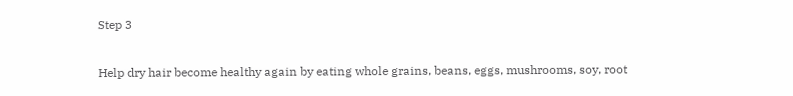Step 3

Help dry hair become healthy again by eating whole grains, beans, eggs, mushrooms, soy, root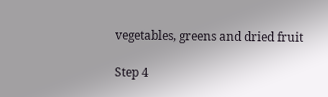vegetables, greens and dried fruit

Step 4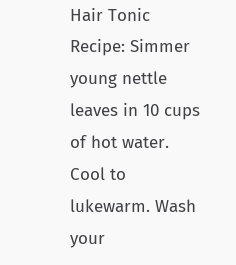Hair Tonic Recipe: Simmer young nettle leaves in 10 cups of hot water. Cool to lukewarm. Wash your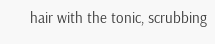hair with the tonic, scrubbing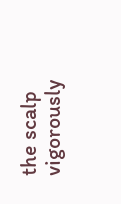the scalp vigorously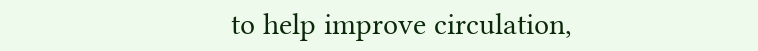to help improve circulation,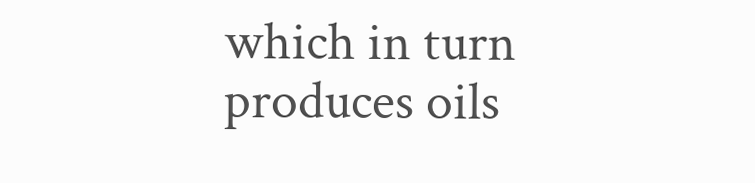which in turn produces oils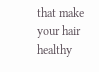that make your hair healthy